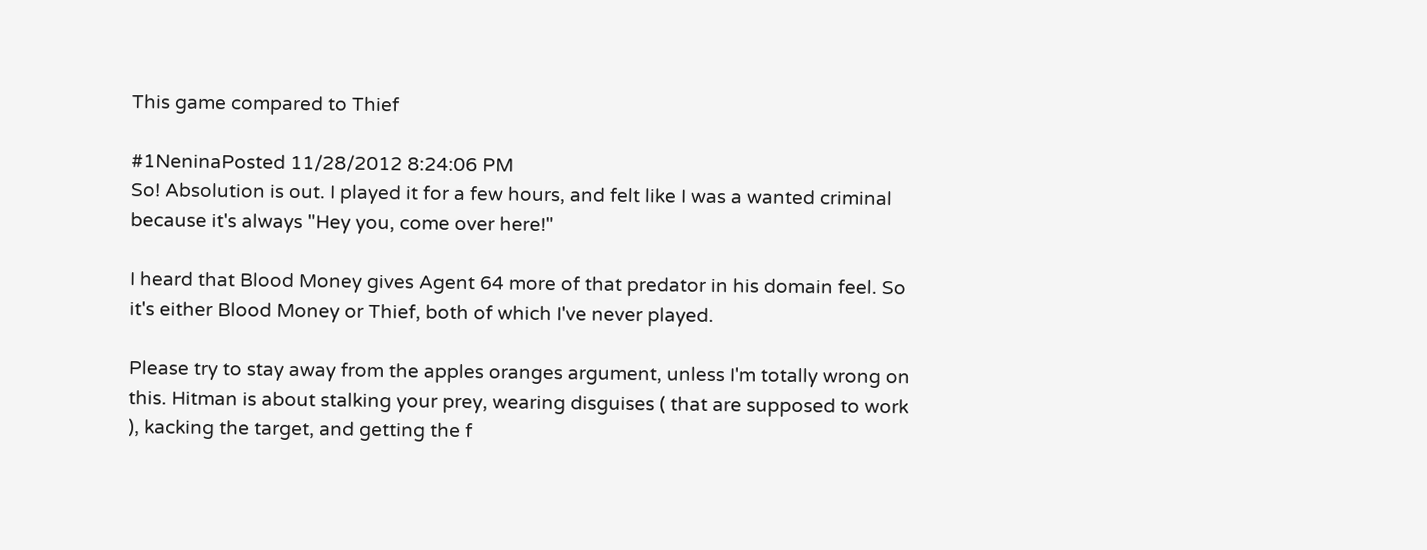This game compared to Thief

#1NeninaPosted 11/28/2012 8:24:06 PM
So! Absolution is out. I played it for a few hours, and felt like I was a wanted criminal because it's always "Hey you, come over here!"

I heard that Blood Money gives Agent 64 more of that predator in his domain feel. So it's either Blood Money or Thief, both of which I've never played.

Please try to stay away from the apples oranges argument, unless I'm totally wrong on this. Hitman is about stalking your prey, wearing disguises ( that are supposed to work ), kacking the target, and getting the f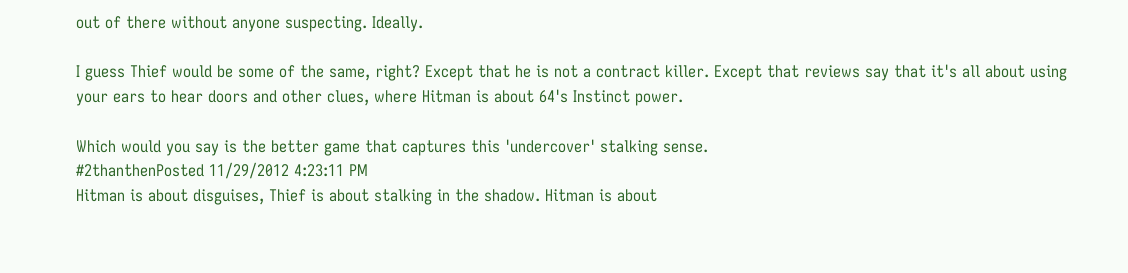out of there without anyone suspecting. Ideally.

I guess Thief would be some of the same, right? Except that he is not a contract killer. Except that reviews say that it's all about using your ears to hear doors and other clues, where Hitman is about 64's Instinct power.

Which would you say is the better game that captures this 'undercover' stalking sense.
#2thanthenPosted 11/29/2012 4:23:11 PM
Hitman is about disguises, Thief is about stalking in the shadow. Hitman is about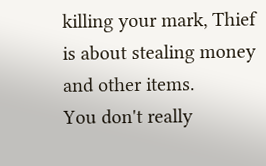killing your mark, Thief is about stealing money and other items.
You don't really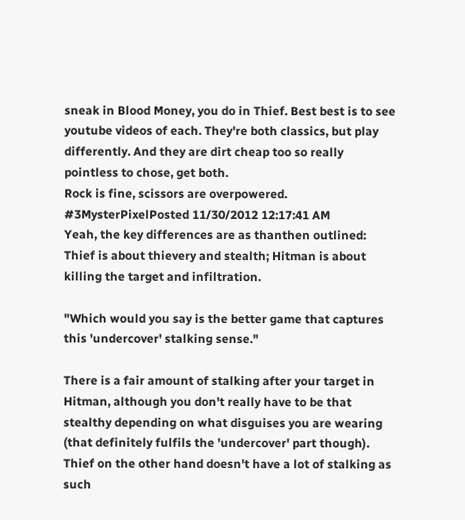sneak in Blood Money, you do in Thief. Best best is to see youtube videos of each. They're both classics, but play differently. And they are dirt cheap too so really pointless to chose, get both.
Rock is fine, scissors are overpowered.
#3MysterPixelPosted 11/30/2012 12:17:41 AM
Yeah, the key differences are as thanthen outlined: Thief is about thievery and stealth; Hitman is about killing the target and infiltration.

"Which would you say is the better game that captures this 'undercover' stalking sense."

There is a fair amount of stalking after your target in Hitman, although you don't really have to be that stealthy depending on what disguises you are wearing (that definitely fulfils the 'undercover' part though).
Thief on the other hand doesn't have a lot of stalking as such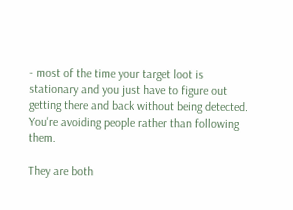- most of the time your target loot is stationary and you just have to figure out getting there and back without being detected. You're avoiding people rather than following them.

They are both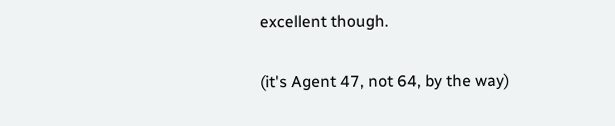excellent though.

(it's Agent 47, not 64, by the way)